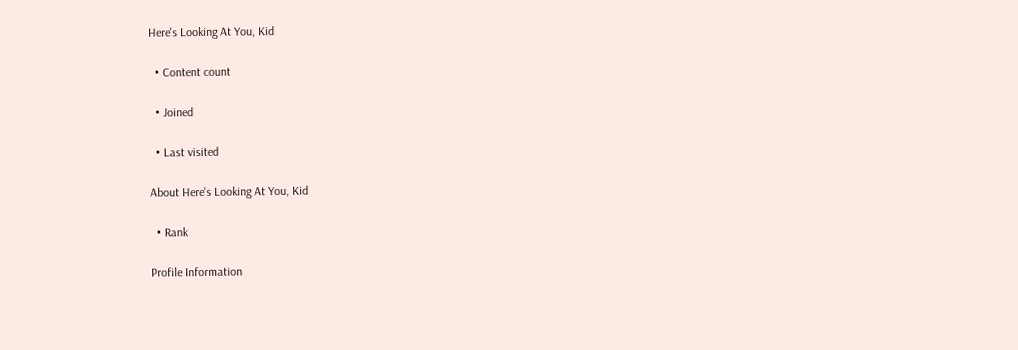Here's Looking At You, Kid

  • Content count

  • Joined

  • Last visited

About Here's Looking At You, Kid

  • Rank

Profile Information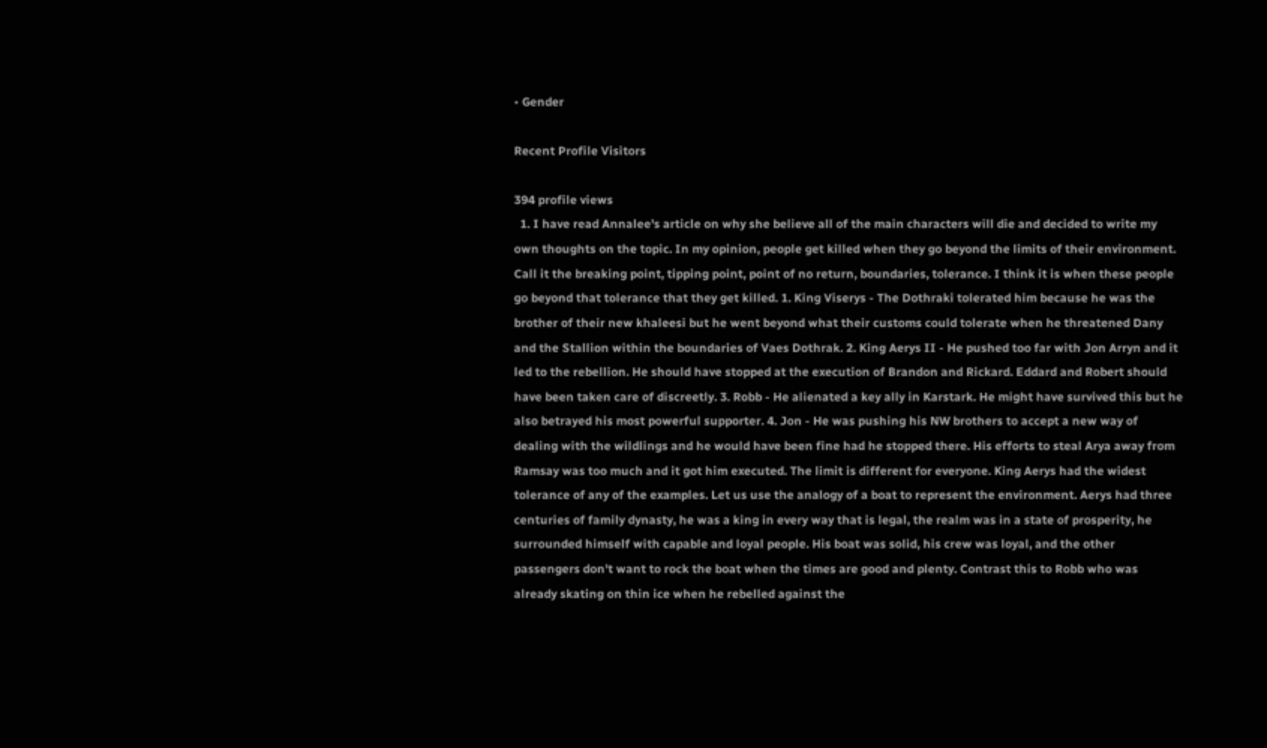• Gender

Recent Profile Visitors

394 profile views
  1. I have read Annalee's article on why she believe all of the main characters will die and decided to write my own thoughts on the topic. In my opinion, people get killed when they go beyond the limits of their environment. Call it the breaking point, tipping point, point of no return, boundaries, tolerance. I think it is when these people go beyond that tolerance that they get killed. 1. King Viserys - The Dothraki tolerated him because he was the brother of their new khaleesi but he went beyond what their customs could tolerate when he threatened Dany and the Stallion within the boundaries of Vaes Dothrak. 2. King Aerys II - He pushed too far with Jon Arryn and it led to the rebellion. He should have stopped at the execution of Brandon and Rickard. Eddard and Robert should have been taken care of discreetly. 3. Robb - He alienated a key ally in Karstark. He might have survived this but he also betrayed his most powerful supporter. 4. Jon - He was pushing his NW brothers to accept a new way of dealing with the wildlings and he would have been fine had he stopped there. His efforts to steal Arya away from Ramsay was too much and it got him executed. The limit is different for everyone. King Aerys had the widest tolerance of any of the examples. Let us use the analogy of a boat to represent the environment. Aerys had three centuries of family dynasty, he was a king in every way that is legal, the realm was in a state of prosperity, he surrounded himself with capable and loyal people. His boat was solid, his crew was loyal, and the other passengers don't want to rock the boat when the times are good and plenty. Contrast this to Robb who was already skating on thin ice when he rebelled against the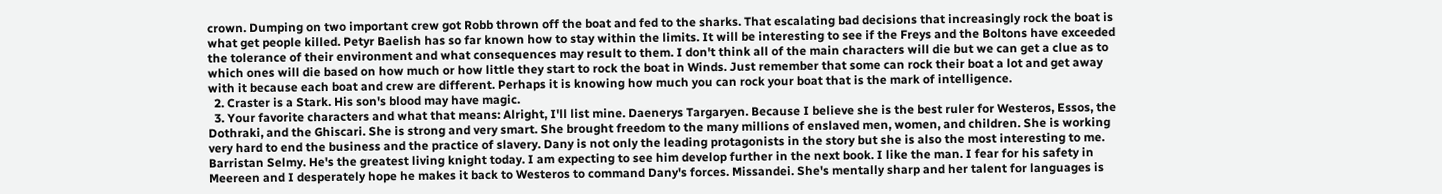crown. Dumping on two important crew got Robb thrown off the boat and fed to the sharks. That escalating bad decisions that increasingly rock the boat is what get people killed. Petyr Baelish has so far known how to stay within the limits. It will be interesting to see if the Freys and the Boltons have exceeded the tolerance of their environment and what consequences may result to them. I don't think all of the main characters will die but we can get a clue as to which ones will die based on how much or how little they start to rock the boat in Winds. Just remember that some can rock their boat a lot and get away with it because each boat and crew are different. Perhaps it is knowing how much you can rock your boat that is the mark of intelligence.
  2. Craster is a Stark. His son's blood may have magic.
  3. Your favorite characters and what that means: Alright, I'll list mine. Daenerys Targaryen. Because I believe she is the best ruler for Westeros, Essos, the Dothraki, and the Ghiscari. She is strong and very smart. She brought freedom to the many millions of enslaved men, women, and children. She is working very hard to end the business and the practice of slavery. Dany is not only the leading protagonists in the story but she is also the most interesting to me. Barristan Selmy. He's the greatest living knight today. I am expecting to see him develop further in the next book. I like the man. I fear for his safety in Meereen and I desperately hope he makes it back to Westeros to command Dany's forces. Missandei. She's mentally sharp and her talent for languages is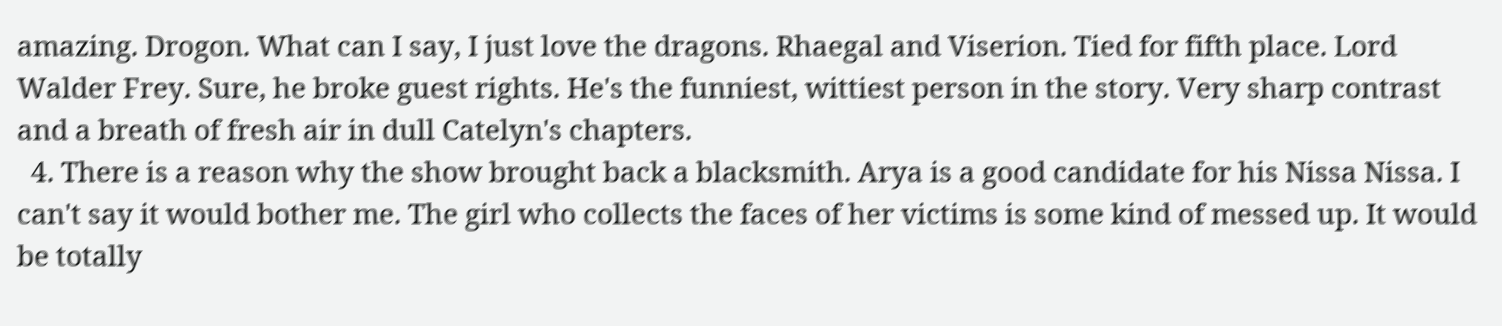amazing. Drogon. What can I say, I just love the dragons. Rhaegal and Viserion. Tied for fifth place. Lord Walder Frey. Sure, he broke guest rights. He's the funniest, wittiest person in the story. Very sharp contrast and a breath of fresh air in dull Catelyn's chapters.
  4. There is a reason why the show brought back a blacksmith. Arya is a good candidate for his Nissa Nissa. I can't say it would bother me. The girl who collects the faces of her victims is some kind of messed up. It would be totally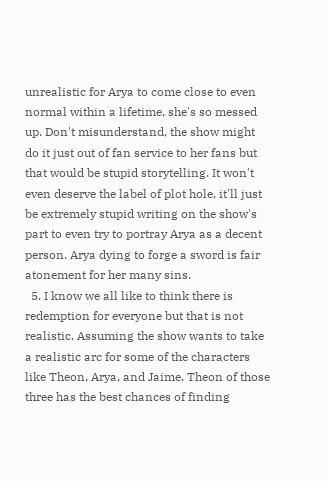unrealistic for Arya to come close to even normal within a lifetime, she's so messed up. Don't misunderstand, the show might do it just out of fan service to her fans but that would be stupid storytelling. It won't even deserve the label of plot hole, it'll just be extremely stupid writing on the show's part to even try to portray Arya as a decent person. Arya dying to forge a sword is fair atonement for her many sins.
  5. I know we all like to think there is redemption for everyone but that is not realistic. Assuming the show wants to take a realistic arc for some of the characters like Theon, Arya, and Jaime. Theon of those three has the best chances of finding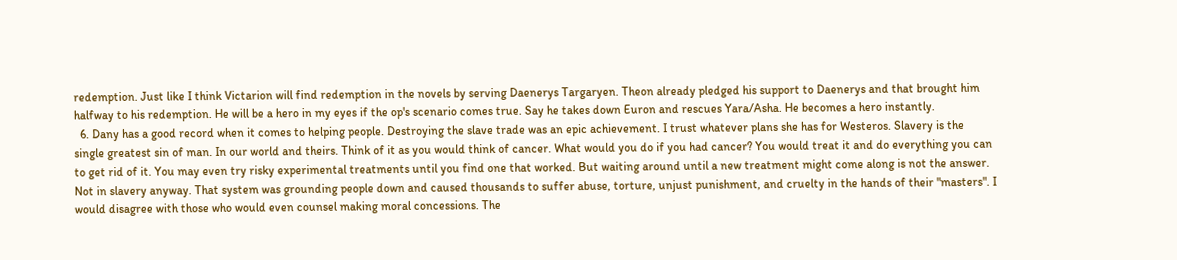redemption. Just like I think Victarion will find redemption in the novels by serving Daenerys Targaryen. Theon already pledged his support to Daenerys and that brought him halfway to his redemption. He will be a hero in my eyes if the op's scenario comes true. Say he takes down Euron and rescues Yara/Asha. He becomes a hero instantly.
  6. Dany has a good record when it comes to helping people. Destroying the slave trade was an epic achievement. I trust whatever plans she has for Westeros. Slavery is the single greatest sin of man. In our world and theirs. Think of it as you would think of cancer. What would you do if you had cancer? You would treat it and do everything you can to get rid of it. You may even try risky experimental treatments until you find one that worked. But waiting around until a new treatment might come along is not the answer. Not in slavery anyway. That system was grounding people down and caused thousands to suffer abuse, torture, unjust punishment, and cruelty in the hands of their "masters". I would disagree with those who would even counsel making moral concessions. The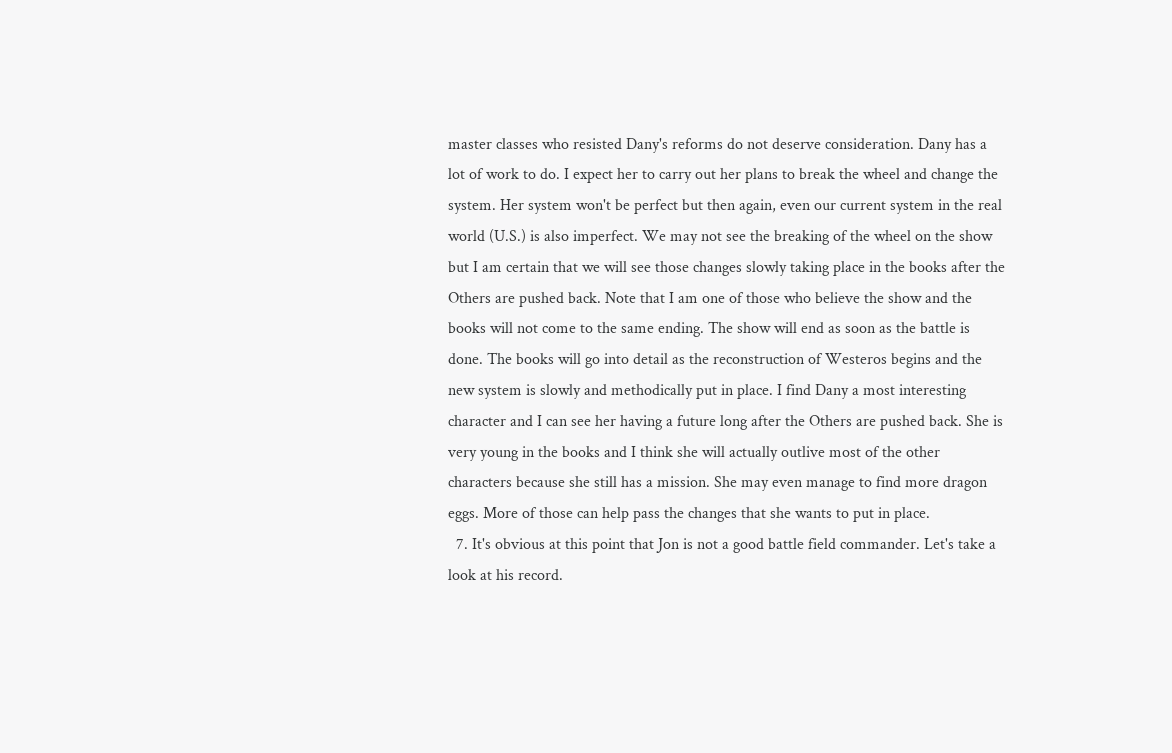master classes who resisted Dany's reforms do not deserve consideration. Dany has a lot of work to do. I expect her to carry out her plans to break the wheel and change the system. Her system won't be perfect but then again, even our current system in the real world (U.S.) is also imperfect. We may not see the breaking of the wheel on the show but I am certain that we will see those changes slowly taking place in the books after the Others are pushed back. Note that I am one of those who believe the show and the books will not come to the same ending. The show will end as soon as the battle is done. The books will go into detail as the reconstruction of Westeros begins and the new system is slowly and methodically put in place. I find Dany a most interesting character and I can see her having a future long after the Others are pushed back. She is very young in the books and I think she will actually outlive most of the other characters because she still has a mission. She may even manage to find more dragon eggs. More of those can help pass the changes that she wants to put in place.
  7. It's obvious at this point that Jon is not a good battle field commander. Let's take a look at his record.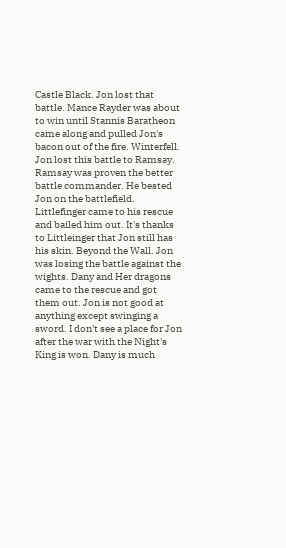Castle Black. Jon lost that battle. Mance Rayder was about to win until Stannis Baratheon came along and pulled Jon's bacon out of the fire. Winterfell. Jon lost this battle to Ramsay. Ramsay was proven the better battle commander. He bested Jon on the battlefield. Littlefinger came to his rescue and bailed him out. It's thanks to Littleinger that Jon still has his skin. Beyond the Wall. Jon was losing the battle against the wights. Dany and Her dragons came to the rescue and got them out. Jon is not good at anything except swinging a sword. I don't see a place for Jon after the war with the Night's King is won. Dany is much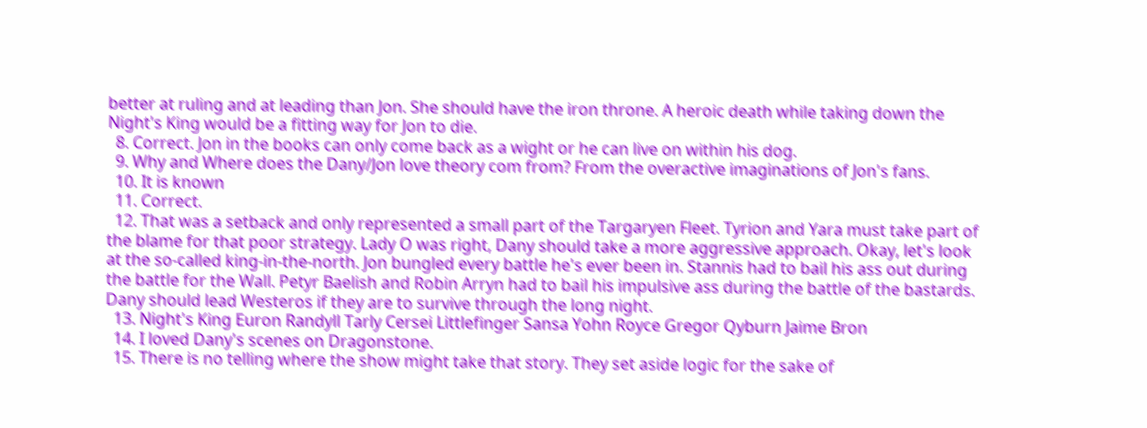better at ruling and at leading than Jon. She should have the iron throne. A heroic death while taking down the Night's King would be a fitting way for Jon to die.
  8. Correct. Jon in the books can only come back as a wight or he can live on within his dog.
  9. Why and Where does the Dany/Jon love theory com from? From the overactive imaginations of Jon's fans.
  10. It is known
  11. Correct.
  12. That was a setback and only represented a small part of the Targaryen Fleet. Tyrion and Yara must take part of the blame for that poor strategy. Lady O was right, Dany should take a more aggressive approach. Okay, let's look at the so-called king-in-the-north. Jon bungled every battle he's ever been in. Stannis had to bail his ass out during the battle for the Wall. Petyr Baelish and Robin Arryn had to bail his impulsive ass during the battle of the bastards. Dany should lead Westeros if they are to survive through the long night.
  13. Night's King Euron Randyll Tarly Cersei Littlefinger Sansa Yohn Royce Gregor Qyburn Jaime Bron
  14. I loved Dany's scenes on Dragonstone.
  15. There is no telling where the show might take that story. They set aside logic for the sake of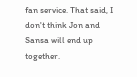fan service. That said, I don't think Jon and Sansa will end up together.